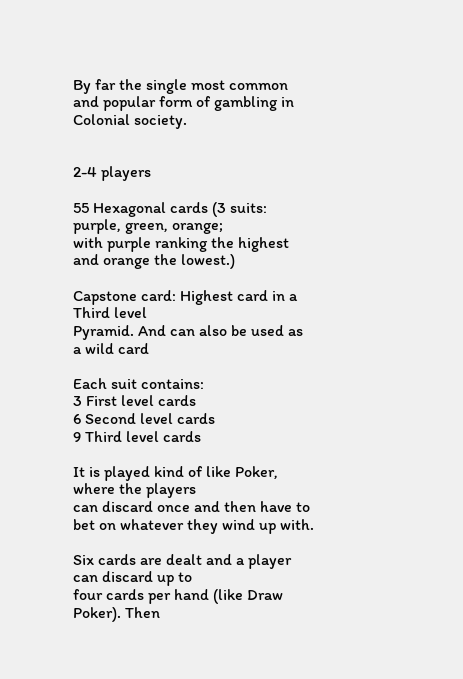By far the single most common and popular form of gambling in Colonial society.


2-4 players

55 Hexagonal cards (3 suits: purple, green, orange;
with purple ranking the highest and orange the lowest.)

Capstone card: Highest card in a Third level
Pyramid. And can also be used as a wild card

Each suit contains:
3 First level cards
6 Second level cards
9 Third level cards

It is played kind of like Poker, where the players
can discard once and then have to bet on whatever they wind up with.

Six cards are dealt and a player can discard up to
four cards per hand (like Draw Poker). Then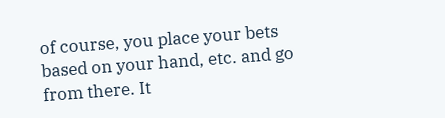of course, you place your bets
based on your hand, etc. and go from there. It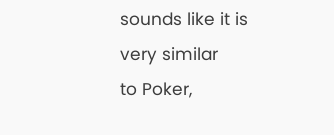sounds like it is very similar
to Poker,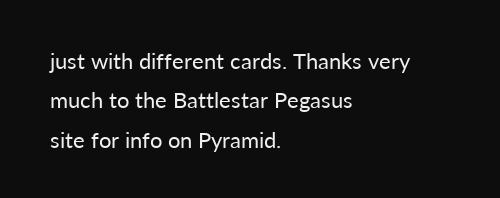just with different cards. Thanks very much to the Battlestar Pegasus
site for info on Pyramid.